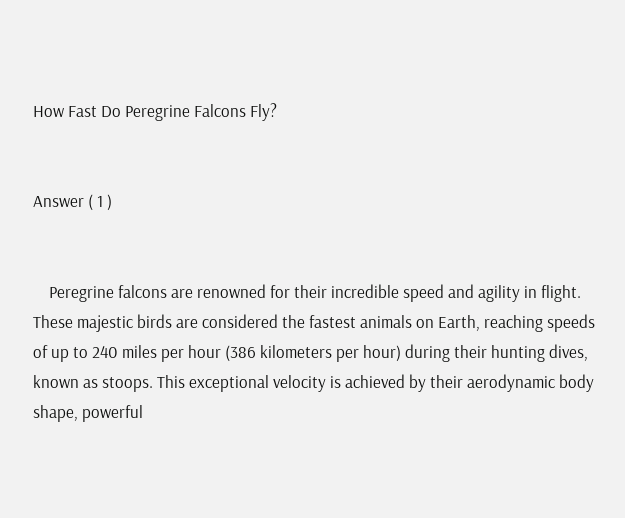How Fast Do Peregrine Falcons Fly?


Answer ( 1 )


    Peregrine falcons are renowned for their incredible speed and agility in flight. These majestic birds are considered the fastest animals on Earth, reaching speeds of up to 240 miles per hour (386 kilometers per hour) during their hunting dives, known as stoops. This exceptional velocity is achieved by their aerodynamic body shape, powerful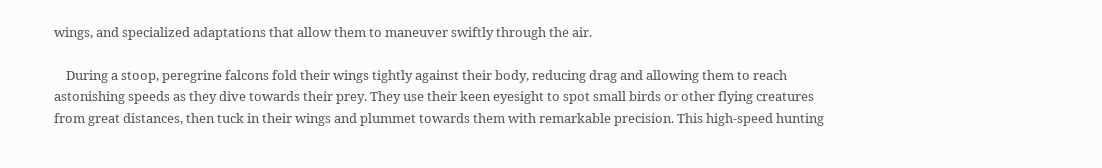wings, and specialized adaptations that allow them to maneuver swiftly through the air.

    During a stoop, peregrine falcons fold their wings tightly against their body, reducing drag and allowing them to reach astonishing speeds as they dive towards their prey. They use their keen eyesight to spot small birds or other flying creatures from great distances, then tuck in their wings and plummet towards them with remarkable precision. This high-speed hunting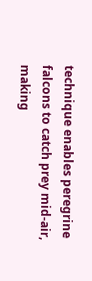technique enables peregrine falcons to catch prey mid-air, making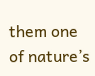them one of nature’s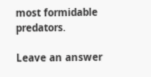most formidable predators.

Leave an answer